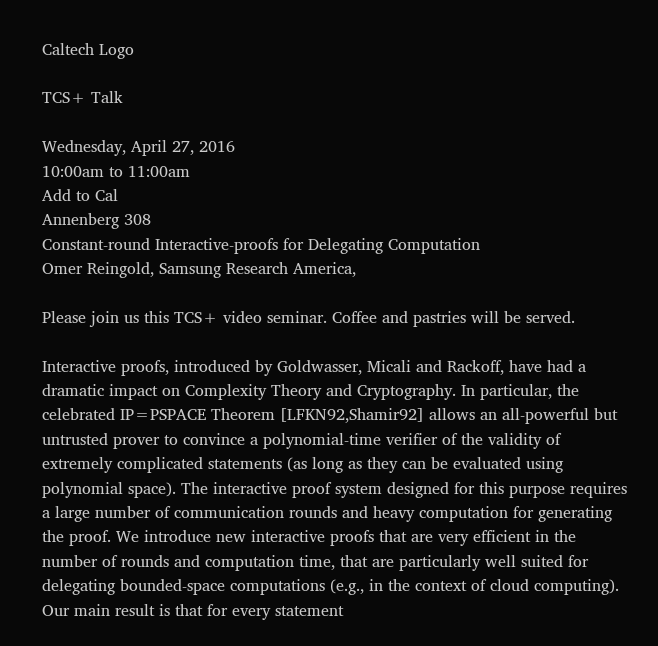Caltech Logo

TCS+ Talk

Wednesday, April 27, 2016
10:00am to 11:00am
Add to Cal
Annenberg 308
Constant-round Interactive-proofs for Delegating Computation
Omer Reingold, Samsung Research America,

Please join us this TCS+ video seminar. Coffee and pastries will be served.

Interactive proofs, introduced by Goldwasser, Micali and Rackoff, have had a dramatic impact on Complexity Theory and Cryptography. In particular, the celebrated IP=PSPACE Theorem [LFKN92,Shamir92] allows an all-powerful but untrusted prover to convince a polynomial-time verifier of the validity of extremely complicated statements (as long as they can be evaluated using polynomial space). The interactive proof system designed for this purpose requires a large number of communication rounds and heavy computation for generating the proof. We introduce new interactive proofs that are very efficient in the number of rounds and computation time, that are particularly well suited for delegating bounded-space computations (e.g., in the context of cloud computing). Our main result is that for every statement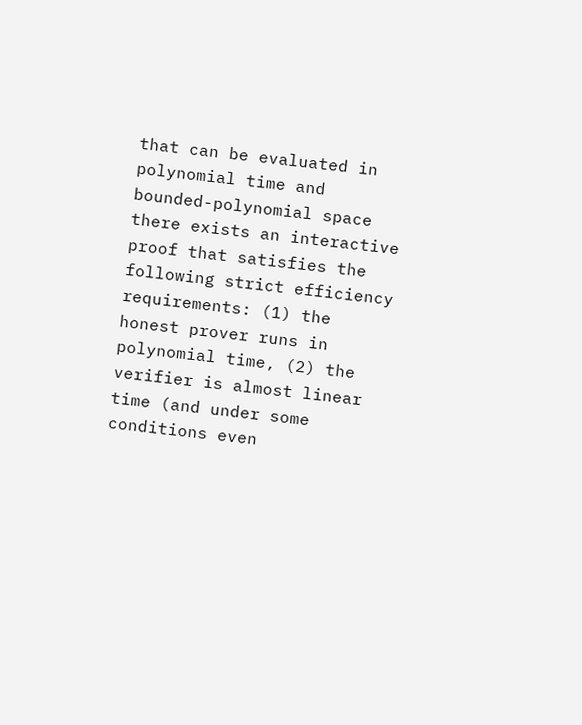that can be evaluated in polynomial time and bounded-polynomial space there exists an interactive proof that satisfies the following strict efficiency requirements: (1) the honest prover runs in polynomial time, (2) the verifier is almost linear time (and under some conditions even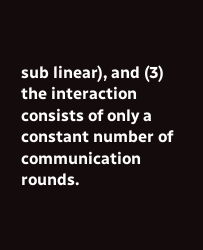sub linear), and (3) the interaction consists of only a constant number of communication rounds.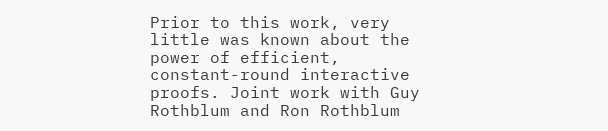Prior to this work, very little was known about the power of efficient, constant-round interactive proofs. Joint work with Guy Rothblum and Ron Rothblum